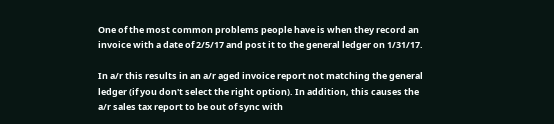One of the most common problems people have is when they record an invoice with a date of 2/5/17 and post it to the general ledger on 1/31/17.

In a/r this results in an a/r aged invoice report not matching the general ledger (if you don't select the right option). In addition, this causes the a/r sales tax report to be out of sync with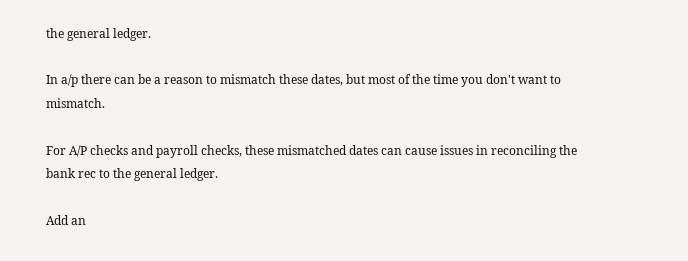the general ledger.

In a/p there can be a reason to mismatch these dates, but most of the time you don't want to mismatch.

For A/P checks and payroll checks, these mismatched dates can cause issues in reconciling the bank rec to the general ledger.

Add an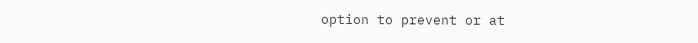option to prevent or at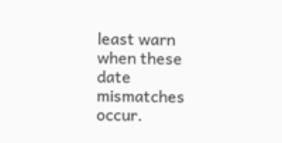least warn when these date mismatches occur.